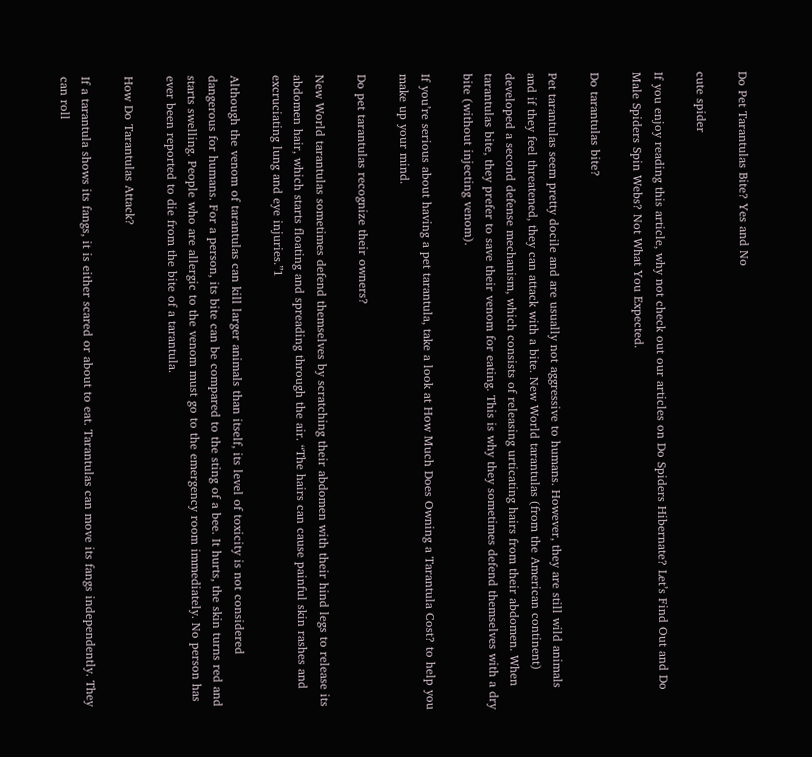Do Pet Tarantulas Bite? Yes and No

cute spider

If you enjoy reading this article, why not check out our articles on Do Spiders Hibernate? Let’s Find Out and Do Male Spiders Spin Webs? Not What You Expected.

Do tarantulas bite?

Pet tarantulas seem pretty docile and are usually not aggressive to humans. However, they are still wild animals and if they feel threatened, they can attack with a bite. New World tarantulas (from the American continent) developed a second defense mechanism, which consists of releasing urticating hairs from their abdomen. When tarantulas bite, they prefer to save their venom for eating. This is why they sometimes defend themselves with a dry bite (without injecting venom).

If you’re serious about having a pet tarantula, take a look at How Much Does Owning a Tarantula Cost? to help you make up your mind.

Do pet tarantulas recognize their owners?

New World tarantulas sometimes defend themselves by scratching their abdomen with their hind legs to release its abdomen hair, which starts floating and spreading through the air. “The hairs can cause painful skin rashes and excruciating lung and eye injuries.”1

Although the venom of tarantulas can kill larger animals than itself, its level of toxicity is not considered dangerous for humans. For a person, its bite can be compared to the sting of a bee. It hurts, the skin turns red and starts swelling. People who are allergic to the venom must go to the emergency room immediately. No person has ever been reported to die from the bite of a tarantula.

How Do Tarantulas Attack?

If a tarantula shows its fangs, it is either scared or about to eat. Tarantulas can move its fangs independently. They can roll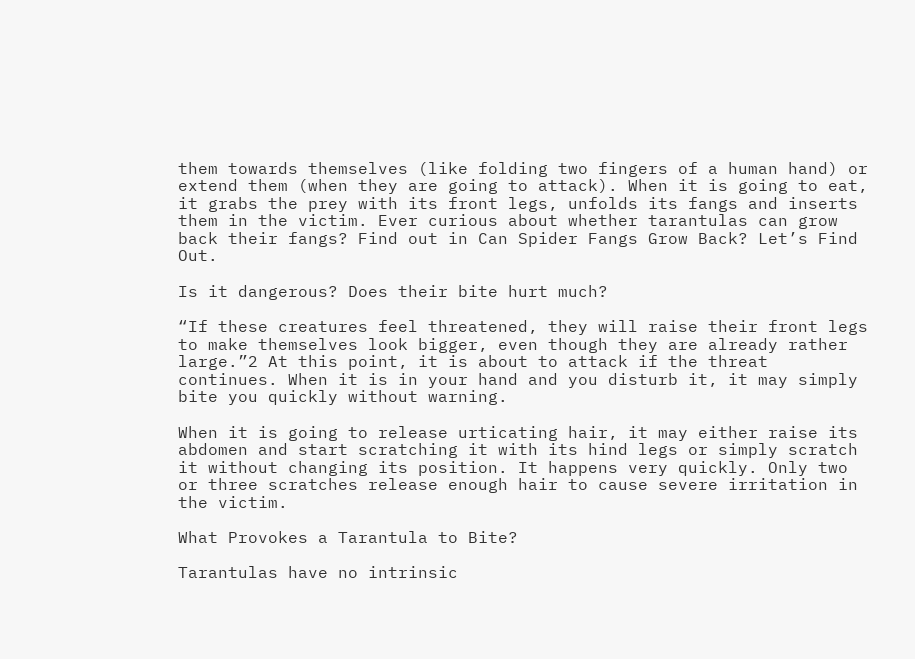them towards themselves (like folding two fingers of a human hand) or extend them (when they are going to attack). When it is going to eat, it grabs the prey with its front legs, unfolds its fangs and inserts them in the victim. Ever curious about whether tarantulas can grow back their fangs? Find out in Can Spider Fangs Grow Back? Let’s Find Out.

Is it dangerous? Does their bite hurt much?

“If these creatures feel threatened, they will raise their front legs to make themselves look bigger, even though they are already rather large.”2 At this point, it is about to attack if the threat continues. When it is in your hand and you disturb it, it may simply bite you quickly without warning.

When it is going to release urticating hair, it may either raise its abdomen and start scratching it with its hind legs or simply scratch it without changing its position. It happens very quickly. Only two or three scratches release enough hair to cause severe irritation in the victim.

What Provokes a Tarantula to Bite?

Tarantulas have no intrinsic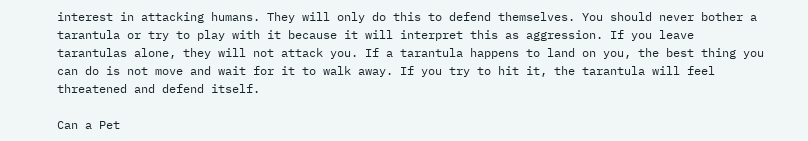interest in attacking humans. They will only do this to defend themselves. You should never bother a tarantula or try to play with it because it will interpret this as aggression. If you leave tarantulas alone, they will not attack you. If a tarantula happens to land on you, the best thing you can do is not move and wait for it to walk away. If you try to hit it, the tarantula will feel threatened and defend itself.

Can a Pet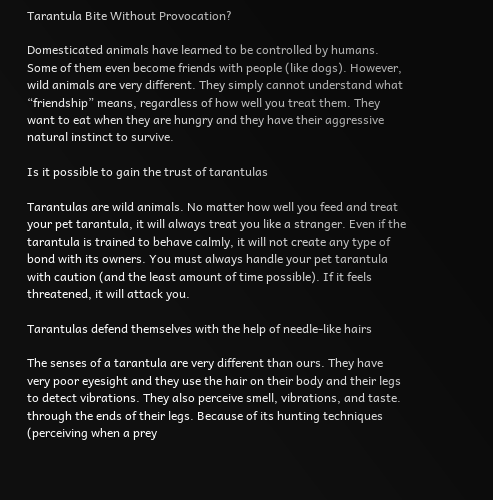Tarantula Bite Without Provocation?

Domesticated animals have learned to be controlled by humans. Some of them even become friends with people (like dogs). However, wild animals are very different. They simply cannot understand what “friendship” means, regardless of how well you treat them. They want to eat when they are hungry and they have their aggressive natural instinct to survive.

Is it possible to gain the trust of tarantulas

Tarantulas are wild animals. No matter how well you feed and treat your pet tarantula, it will always treat you like a stranger. Even if the tarantula is trained to behave calmly, it will not create any type of bond with its owners. You must always handle your pet tarantula with caution (and the least amount of time possible). If it feels threatened, it will attack you.

Tarantulas defend themselves with the help of needle-like hairs

The senses of a tarantula are very different than ours. They have very poor eyesight and they use the hair on their body and their legs to detect vibrations. They also perceive smell, vibrations, and taste. through the ends of their legs. Because of its hunting techniques (perceiving when a prey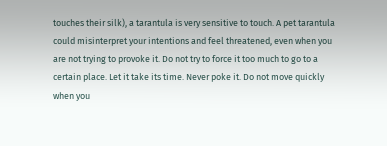touches their silk), a tarantula is very sensitive to touch. A pet tarantula could misinterpret your intentions and feel threatened, even when you are not trying to provoke it. Do not try to force it too much to go to a certain place. Let it take its time. Never poke it. Do not move quickly when you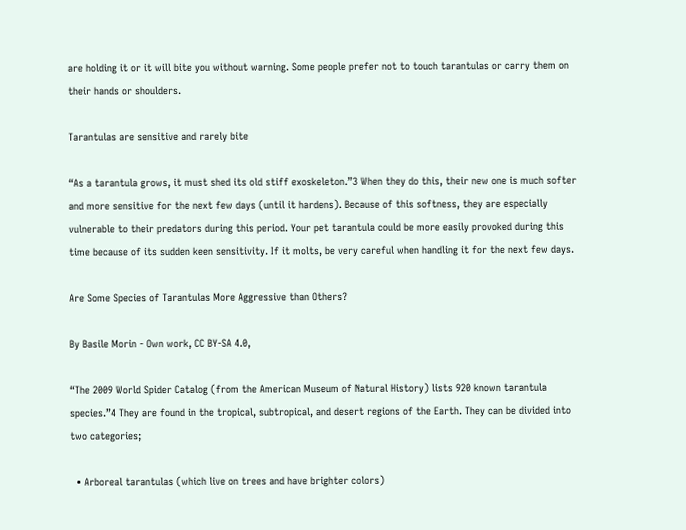are holding it or it will bite you without warning. Some people prefer not to touch tarantulas or carry them on their hands or shoulders.

Tarantulas are sensitive and rarely bite

“As a tarantula grows, it must shed its old stiff exoskeleton.”3 When they do this, their new one is much softer and more sensitive for the next few days (until it hardens). Because of this softness, they are especially vulnerable to their predators during this period. Your pet tarantula could be more easily provoked during this time because of its sudden keen sensitivity. If it molts, be very careful when handling it for the next few days.

Are Some Species of Tarantulas More Aggressive than Others?

By Basile Morin - Own work, CC BY-SA 4.0,

“The 2009 World Spider Catalog (from the American Museum of Natural History) lists 920 known tarantula species.”4 They are found in the tropical, subtropical, and desert regions of the Earth. They can be divided into two categories;

  • Arboreal tarantulas (which live on trees and have brighter colors)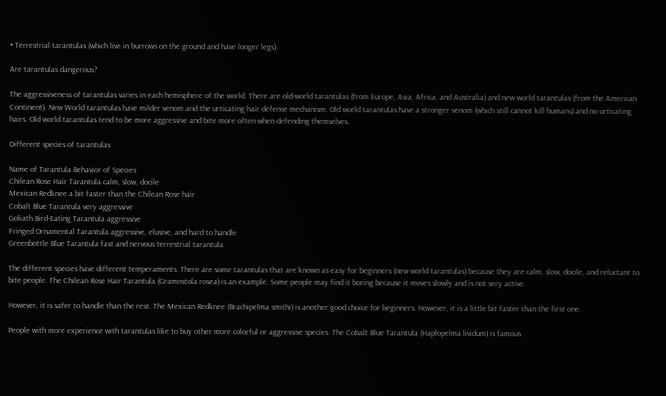• Terrestrial tarantulas (which live in burrows on the ground and have longer legs).

Are tarantulas dangerous?

The aggressiveness of tarantulas varies in each hemisphere of the world. There are old-world tarantulas (from Europe, Asia, Africa, and Australia) and new world tarantulas (from the American Continent). New World tarantulas have milder venom and the urticating hair defense mechanism. Old world tarantulas have a stronger venom (which still cannot kill humans) and no urticating hairs. Old world tarantulas tend to be more aggressive and bite more often when defending themselves.

Different species of tarantulas

Name of Tarantula Behavior of Species
Chilean Rose Hair Tarantula calm, slow, docile
Mexican Redknee a bit faster than the Chilean Rose hair
Cobalt Blue Tarantula very aggressive
Goliath Bird-Eating Tarantula aggressive
Fringed Ornamental Tarantula aggressive, elusive, and hard to handle
Greenbottle Blue Tarantula fast and nervous terrestrial tarantula

The different species have different temperaments. There are some tarantulas that are known as easy for beginners (new world tarantulas) because they are calm, slow, docile, and reluctant to bite people. The Chilean Rose Hair Tarantula (Gramostola rosea) is an example. Some people may find it boring because it moves slowly and is not very active.

However, it is safer to handle than the rest. The Mexican Redknee (Brachipelma smithi) is another good choice for beginners. However, it is a little bit faster than the first one.

People with more experience with tarantulas like to buy other more colorful or aggressive species. The Cobalt Blue Tarantula (Haplopelma lividum) is famous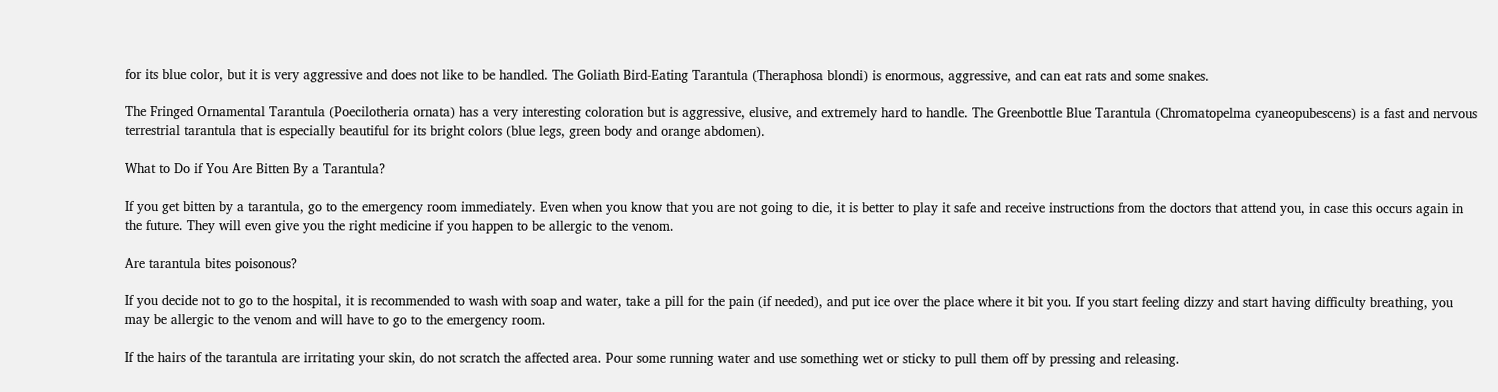for its blue color, but it is very aggressive and does not like to be handled. The Goliath Bird-Eating Tarantula (Theraphosa blondi) is enormous, aggressive, and can eat rats and some snakes.

The Fringed Ornamental Tarantula (Poecilotheria ornata) has a very interesting coloration but is aggressive, elusive, and extremely hard to handle. The Greenbottle Blue Tarantula (Chromatopelma cyaneopubescens) is a fast and nervous terrestrial tarantula that is especially beautiful for its bright colors (blue legs, green body and orange abdomen).

What to Do if You Are Bitten By a Tarantula?

If you get bitten by a tarantula, go to the emergency room immediately. Even when you know that you are not going to die, it is better to play it safe and receive instructions from the doctors that attend you, in case this occurs again in the future. They will even give you the right medicine if you happen to be allergic to the venom.

Are tarantula bites poisonous?

If you decide not to go to the hospital, it is recommended to wash with soap and water, take a pill for the pain (if needed), and put ice over the place where it bit you. If you start feeling dizzy and start having difficulty breathing, you may be allergic to the venom and will have to go to the emergency room.

If the hairs of the tarantula are irritating your skin, do not scratch the affected area. Pour some running water and use something wet or sticky to pull them off by pressing and releasing.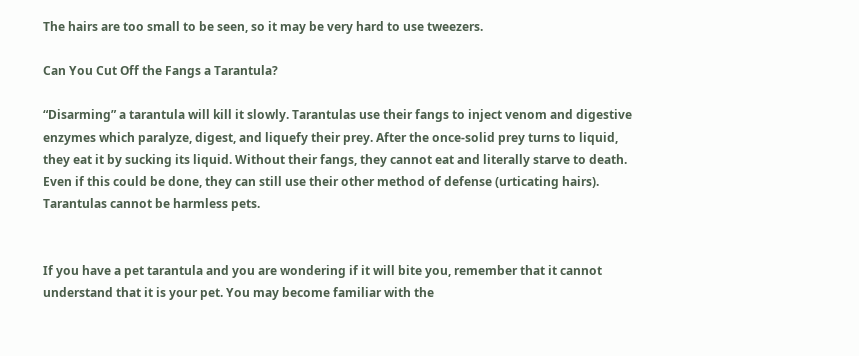The hairs are too small to be seen, so it may be very hard to use tweezers.

Can You Cut Off the Fangs a Tarantula?

“Disarming” a tarantula will kill it slowly. Tarantulas use their fangs to inject venom and digestive enzymes which paralyze, digest, and liquefy their prey. After the once-solid prey turns to liquid, they eat it by sucking its liquid. Without their fangs, they cannot eat and literally starve to death. Even if this could be done, they can still use their other method of defense (urticating hairs). Tarantulas cannot be harmless pets.


If you have a pet tarantula and you are wondering if it will bite you, remember that it cannot understand that it is your pet. You may become familiar with the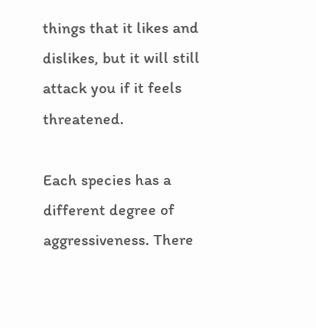things that it likes and dislikes, but it will still attack you if it feels threatened.

Each species has a different degree of aggressiveness. There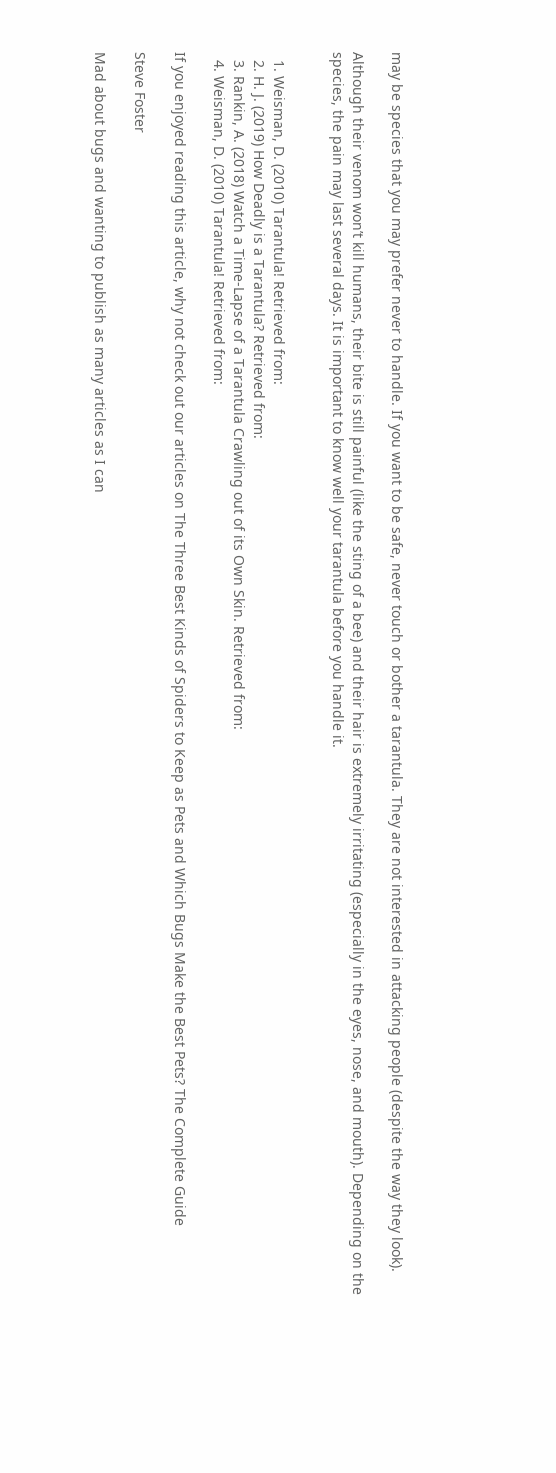may be species that you may prefer never to handle. If you want to be safe, never touch or bother a tarantula. They are not interested in attacking people (despite the way they look).

Although their venom won’t kill humans, their bite is still painful (like the sting of a bee) and their hair is extremely irritating (especially in the eyes, nose, and mouth). Depending on the species, the pain may last several days. It is important to know well your tarantula before you handle it.


  1. Weisman, D. (2010) Tarantula! Retrieved from:
  2. H. J. (2019) How Deadly is a Tarantula? Retrieved from:
  3. Rankin, A. (2018) Watch a Time-Lapse of a Tarantula Crawling out of its Own Skin. Retrieved from:
  4. Weisman, D. (2010) Tarantula! Retrieved from:

If you enjoyed reading this article, why not check out our articles on The Three Best Kinds of Spiders to Keep as Pets and Which Bugs Make the Best Pets? The Complete Guide

Steve Foster

Mad about bugs and wanting to publish as many articles as I can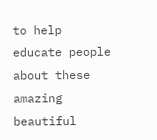to help educate people about these amazing beautiful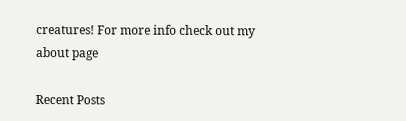creatures! For more info check out my about page

Recent Posts